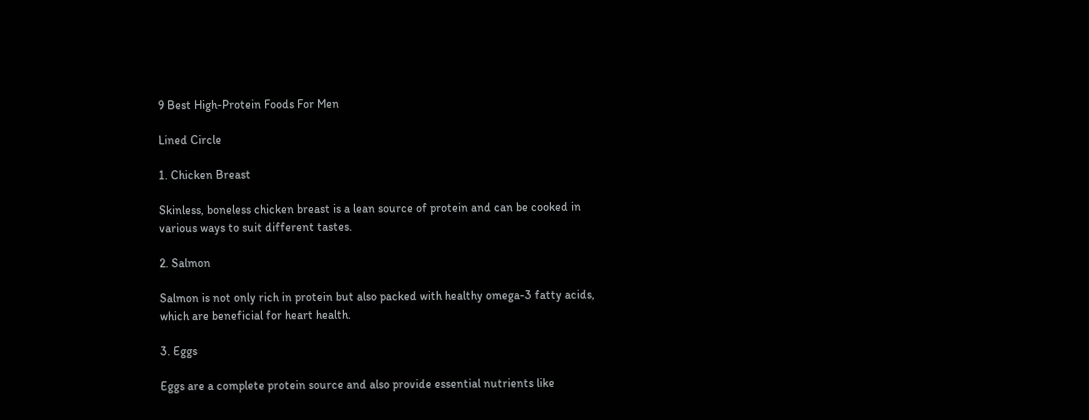9 Best High-Protein Foods For Men

Lined Circle

1. Chicken Breast

Skinless, boneless chicken breast is a lean source of protein and can be cooked in various ways to suit different tastes.

2. Salmon

Salmon is not only rich in protein but also packed with healthy omega-3 fatty acids, which are beneficial for heart health.

3. Eggs

Eggs are a complete protein source and also provide essential nutrients like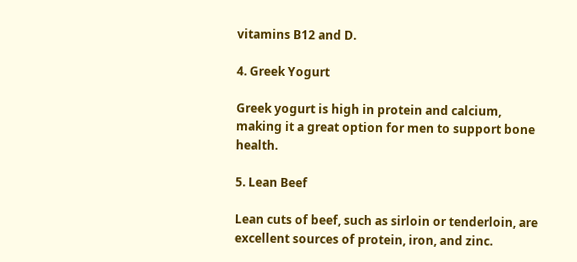vitamins B12 and D.

4. Greek Yogurt

Greek yogurt is high in protein and calcium, making it a great option for men to support bone health.

5. Lean Beef

Lean cuts of beef, such as sirloin or tenderloin, are excellent sources of protein, iron, and zinc.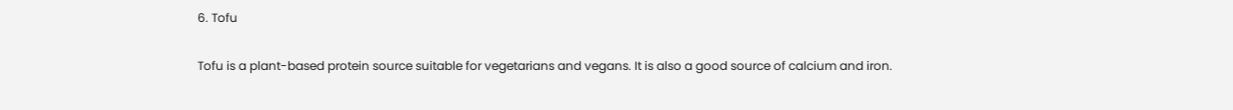6. Tofu

Tofu is a plant-based protein source suitable for vegetarians and vegans. It is also a good source of calcium and iron.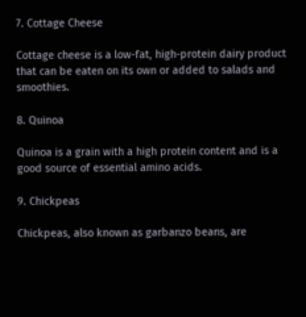7. Cottage Cheese

Cottage cheese is a low-fat, high-protein dairy product that can be eaten on its own or added to salads and smoothies.

8. Quinoa

Quinoa is a grain with a high protein content and is a good source of essential amino acids.

9. Chickpeas

Chickpeas, also known as garbanzo beans, are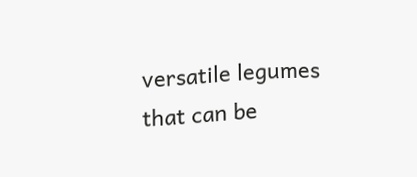versatile legumes that can be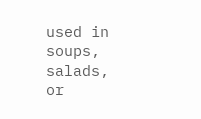used in soups, salads, or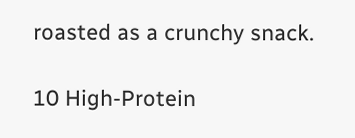roasted as a crunchy snack.

10 High-Protein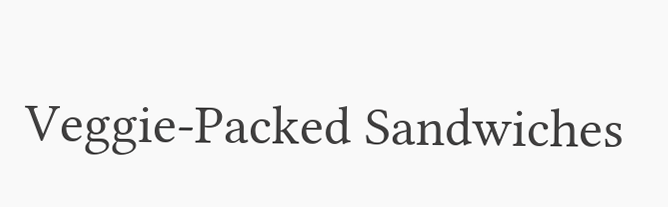Veggie-Packed Sandwiches